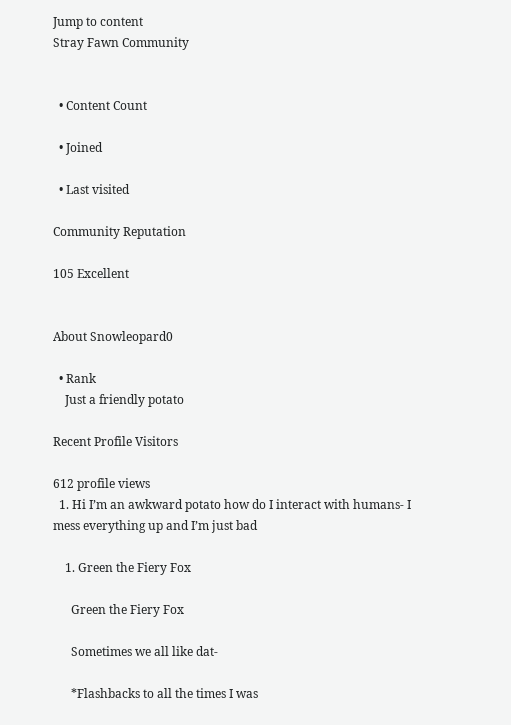Jump to content
Stray Fawn Community


  • Content Count

  • Joined

  • Last visited

Community Reputation

105 Excellent


About Snowleopard0

  • Rank
    Just a friendly potato

Recent Profile Visitors

612 profile views
  1. Hi I’m an awkward potato how do I interact with humans- I mess everything up and I’m just bad

    1. Green the Fiery Fox

      Green the Fiery Fox

      Sometimes we all like dat-

      *Flashbacks to all the times I was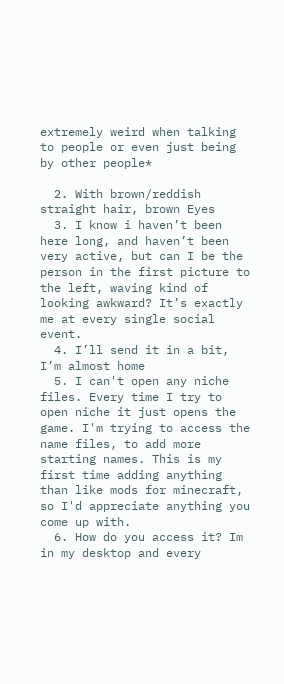extremely weird when talking to people or even just being by other people*

  2. With brown/reddish straight hair, brown Eyes
  3. I know i haven’t been here long, and haven’t been very active, but can I be the person in the first picture to the left, waving kind of looking awkward? It’s exactly me at every single social event.
  4. I’ll send it in a bit, I’m almost home
  5. I can't open any niche files. Every time I try to open niche it just opens the game. I'm trying to access the name files, to add more starting names. This is my first time adding anything than like mods for minecraft, so I'd appreciate anything you come up with.
  6. How do you access it? Im in my desktop and every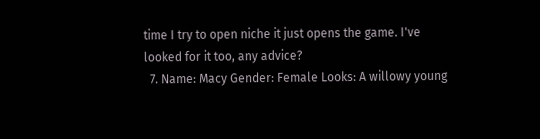time I try to open niche it just opens the game. I've looked for it too, any advice?
  7. Name: Macy Gender: Female Looks: A willowy young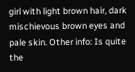girl with light brown hair, dark mischievous brown eyes and pale skin. Other info: Is quite the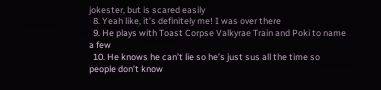jokester, but is scared easily
  8. Yeah like, it’s definitely me! I was over there
  9. He plays with Toast Corpse Valkyrae Train and Poki to name a few
  10. He knows he can’t lie so he’s just sus all the time so people don’t know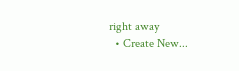right away
  • Create New...